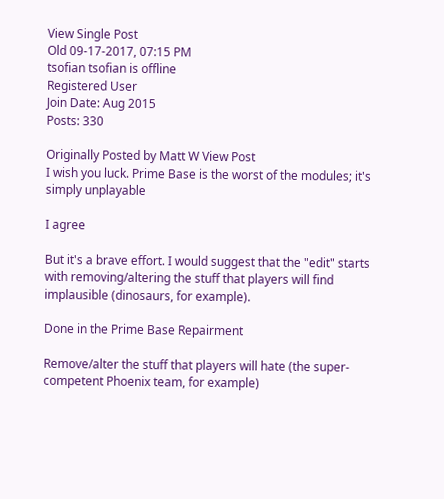View Single Post
Old 09-17-2017, 07:15 PM
tsofian tsofian is offline
Registered User
Join Date: Aug 2015
Posts: 330

Originally Posted by Matt W View Post
I wish you luck. Prime Base is the worst of the modules; it's simply unplayable

I agree

But it's a brave effort. I would suggest that the "edit" starts with removing/altering the stuff that players will find implausible (dinosaurs, for example).

Done in the Prime Base Repairment

Remove/alter the stuff that players will hate (the super-competent Phoenix team, for example)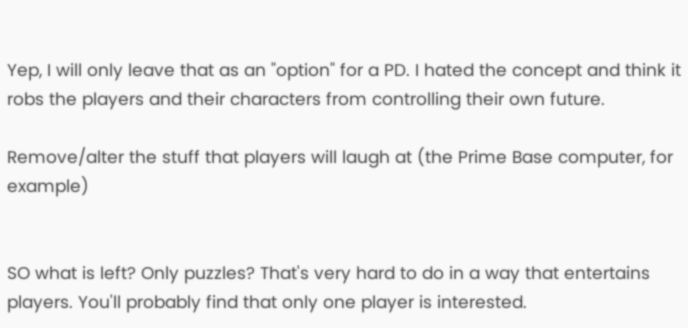Yep, I will only leave that as an "option" for a PD. I hated the concept and think it robs the players and their characters from controlling their own future.

Remove/alter the stuff that players will laugh at (the Prime Base computer, for example)


SO what is left? Only puzzles? That's very hard to do in a way that entertains players. You'll probably find that only one player is interested.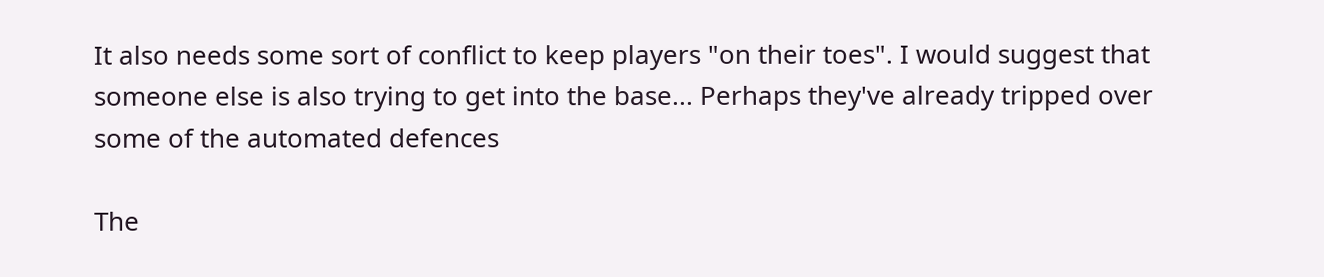It also needs some sort of conflict to keep players "on their toes". I would suggest that someone else is also trying to get into the base... Perhaps they've already tripped over some of the automated defences

The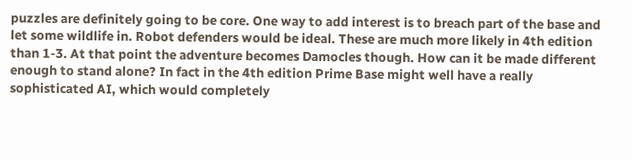puzzles are definitely going to be core. One way to add interest is to breach part of the base and let some wildlife in. Robot defenders would be ideal. These are much more likely in 4th edition than 1-3. At that point the adventure becomes Damocles though. How can it be made different enough to stand alone? In fact in the 4th edition Prime Base might well have a really sophisticated AI, which would completely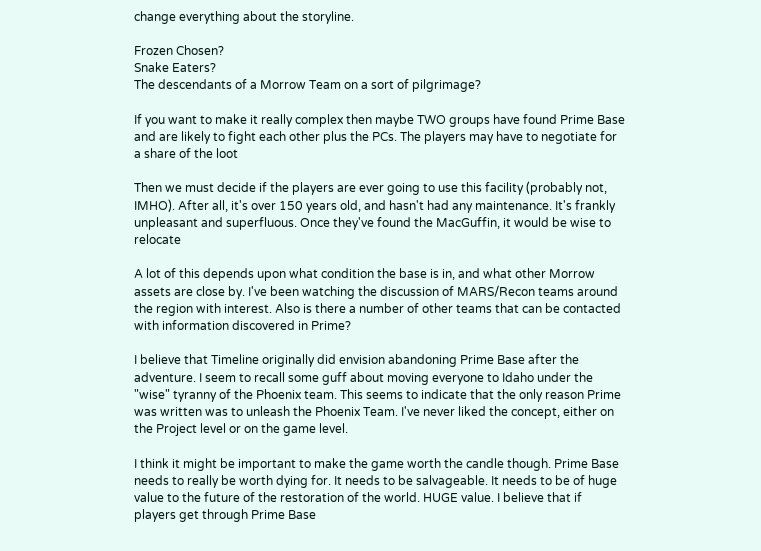change everything about the storyline.

Frozen Chosen?
Snake Eaters?
The descendants of a Morrow Team on a sort of pilgrimage?

If you want to make it really complex then maybe TWO groups have found Prime Base and are likely to fight each other plus the PCs. The players may have to negotiate for a share of the loot

Then we must decide if the players are ever going to use this facility (probably not, IMHO). After all, it's over 150 years old, and hasn't had any maintenance. It's frankly unpleasant and superfluous. Once they've found the MacGuffin, it would be wise to relocate

A lot of this depends upon what condition the base is in, and what other Morrow assets are close by. I've been watching the discussion of MARS/Recon teams around the region with interest. Also is there a number of other teams that can be contacted with information discovered in Prime?

I believe that Timeline originally did envision abandoning Prime Base after the adventure. I seem to recall some guff about moving everyone to Idaho under the "wise" tyranny of the Phoenix team. This seems to indicate that the only reason Prime was written was to unleash the Phoenix Team. I've never liked the concept, either on the Project level or on the game level.

I think it might be important to make the game worth the candle though. Prime Base needs to really be worth dying for. It needs to be salvageable. It needs to be of huge value to the future of the restoration of the world. HUGE value. I believe that if players get through Prime Base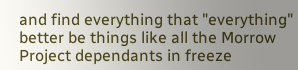and find everything that "everything" better be things like all the Morrow Project dependants in freeze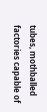tubes, mothballed factories capable of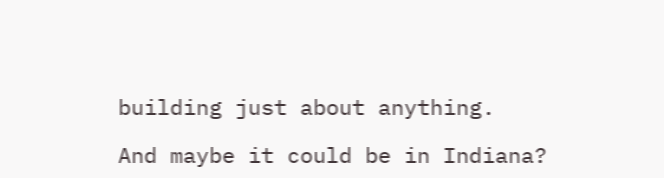building just about anything.

And maybe it could be in Indiana?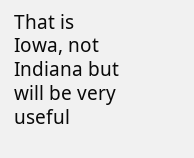That is Iowa, not Indiana but will be very useful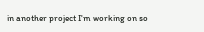in another project I'm working on so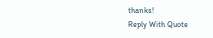thanks!
Reply With Quote